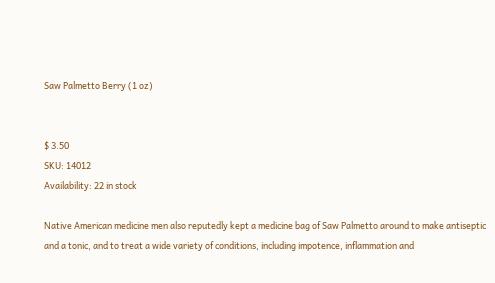Saw Palmetto Berry (1 oz)


$ 3.50
SKU: 14012
Availability: 22 in stock

Native American medicine men also reputedly kept a medicine bag of Saw Palmetto around to make antiseptic and a tonic, and to treat a wide variety of conditions, including impotence, inflammation and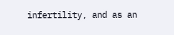infertility, and as an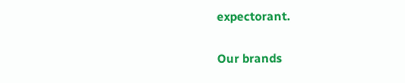expectorant.

Our brands